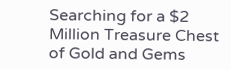Searching for a $2 Million Treasure Chest of Gold and Gems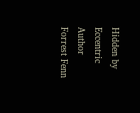Hidden by Eccentric Author Forrest Fenn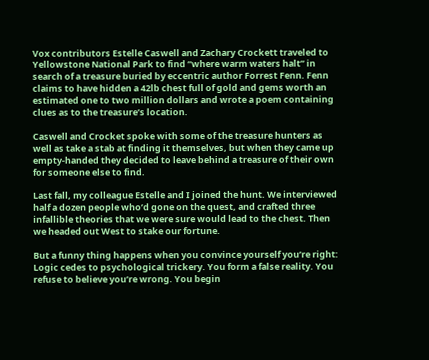Vox contributors Estelle Caswell and Zachary Crockett traveled to Yellowstone National Park to find “where warm waters halt” in search of a treasure buried by eccentric author Forrest Fenn. Fenn claims to have hidden a 42lb chest full of gold and gems worth an estimated one to two million dollars and wrote a poem containing clues as to the treasure’s location.

Caswell and Crocket spoke with some of the treasure hunters as well as take a stab at finding it themselves, but when they came up empty-handed they decided to leave behind a treasure of their own for someone else to find.

Last fall, my colleague Estelle and I joined the hunt. We interviewed half a dozen people who’d gone on the quest, and crafted three infallible theories that we were sure would lead to the chest. Then we headed out West to stake our fortune.

But a funny thing happens when you convince yourself you’re right: Logic cedes to psychological trickery. You form a false reality. You refuse to believe you’re wrong. You begin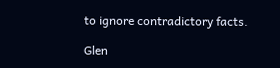to ignore contradictory facts.

Glen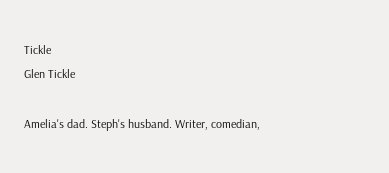Tickle
Glen Tickle

Amelia's dad. Steph's husband. Writer, comedian,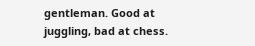gentleman. Good at juggling, bad at chess.